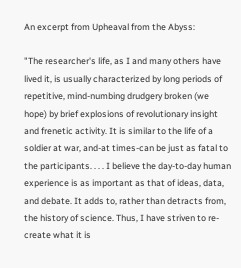An excerpt from Upheaval from the Abyss:

"The researcher's life, as I and many others have lived it, is usually characterized by long periods of repetitive, mind-numbing drudgery broken (we hope) by brief explosions of revolutionary insight and frenetic activity. It is similar to the life of a soldier at war, and-at times-can be just as fatal to the participants. . . . I believe the day-to-day human experience is as important as that of ideas, data, and debate. It adds to, rather than detracts from, the history of science. Thus, I have striven to re-create what it is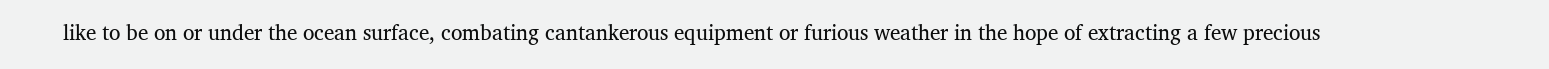like to be on or under the ocean surface, combating cantankerous equipment or furious weather in the hope of extracting a few precious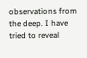observations from the deep. I have tried to reveal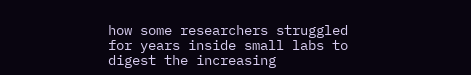how some researchers struggled for years inside small labs to digest the increasing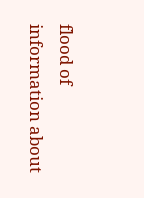flood of information about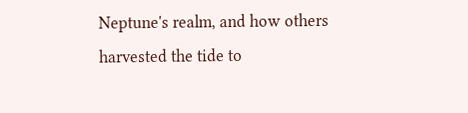Neptune's realm, and how others harvested the tide to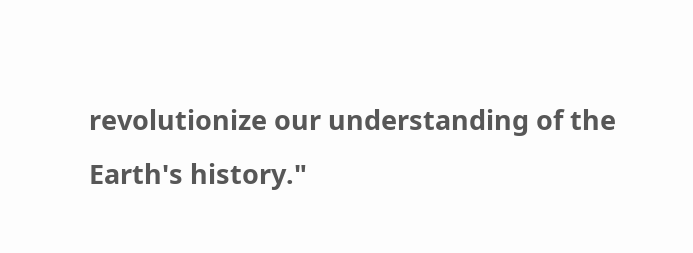revolutionize our understanding of the Earth's history."